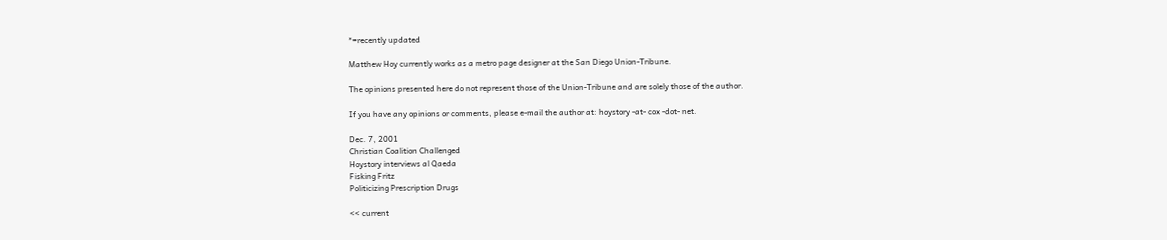*=recently updated

Matthew Hoy currently works as a metro page designer at the San Diego Union-Tribune.

The opinions presented here do not represent those of the Union-Tribune and are solely those of the author.

If you have any opinions or comments, please e-mail the author at: hoystory -at- cox -dot- net.

Dec. 7, 2001
Christian Coalition Challenged
Hoystory interviews al Qaeda
Fisking Fritz
Politicizing Prescription Drugs

<< current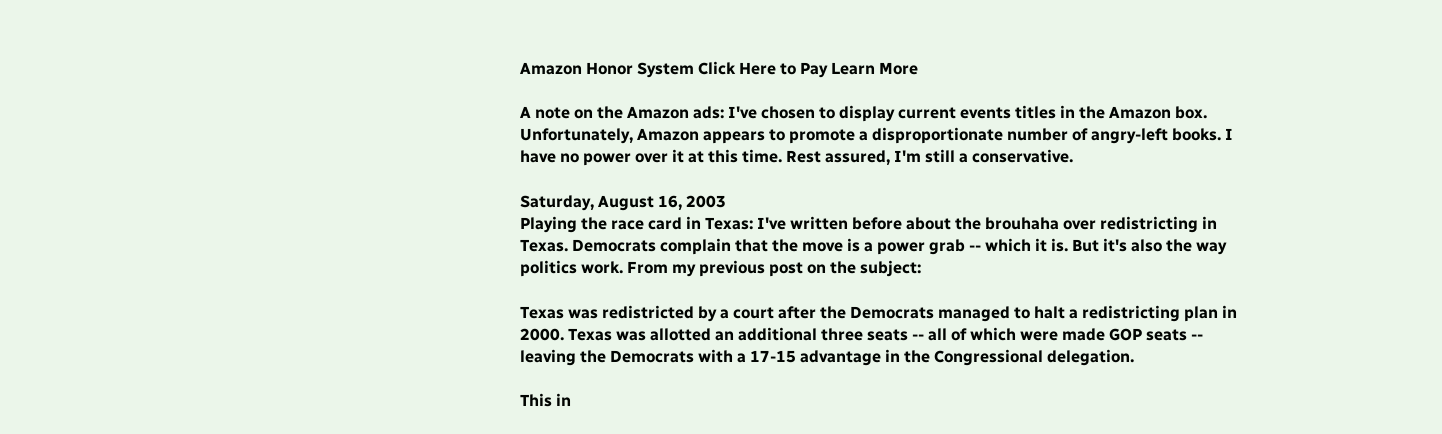Amazon Honor System Click Here to Pay Learn More

A note on the Amazon ads: I've chosen to display current events titles in the Amazon box. Unfortunately, Amazon appears to promote a disproportionate number of angry-left books. I have no power over it at this time. Rest assured, I'm still a conservative.

Saturday, August 16, 2003
Playing the race card in Texas: I've written before about the brouhaha over redistricting in Texas. Democrats complain that the move is a power grab -- which it is. But it's also the way politics work. From my previous post on the subject:

Texas was redistricted by a court after the Democrats managed to halt a redistricting plan in 2000. Texas was allotted an additional three seats -- all of which were made GOP seats -- leaving the Democrats with a 17-15 advantage in the Congressional delegation.

This in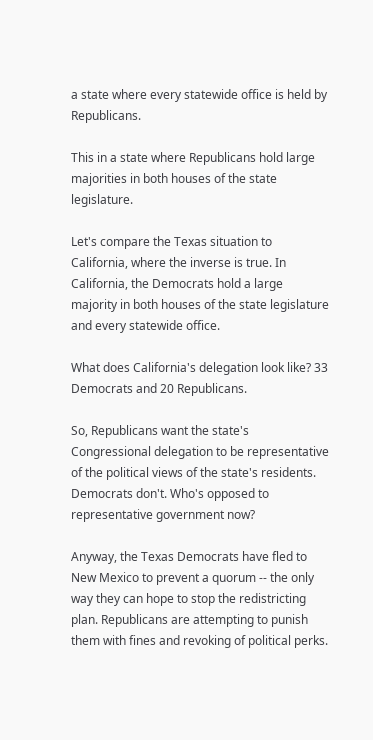a state where every statewide office is held by Republicans.

This in a state where Republicans hold large majorities in both houses of the state legislature.

Let's compare the Texas situation to California, where the inverse is true. In California, the Democrats hold a large majority in both houses of the state legislature and every statewide office.

What does California's delegation look like? 33 Democrats and 20 Republicans.

So, Republicans want the state's Congressional delegation to be representative of the political views of the state's residents. Democrats don't. Who's opposed to representative government now?

Anyway, the Texas Democrats have fled to New Mexico to prevent a quorum -- the only way they can hope to stop the redistricting plan. Republicans are attempting to punish them with fines and revoking of political perks.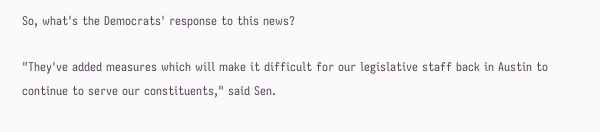So, what's the Democrats' response to this news?

"They've added measures which will make it difficult for our legislative staff back in Austin to continue to serve our constituents," said Sen.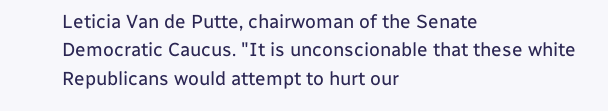Leticia Van de Putte, chairwoman of the Senate Democratic Caucus. "It is unconscionable that these white Republicans would attempt to hurt our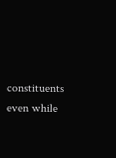constituents even while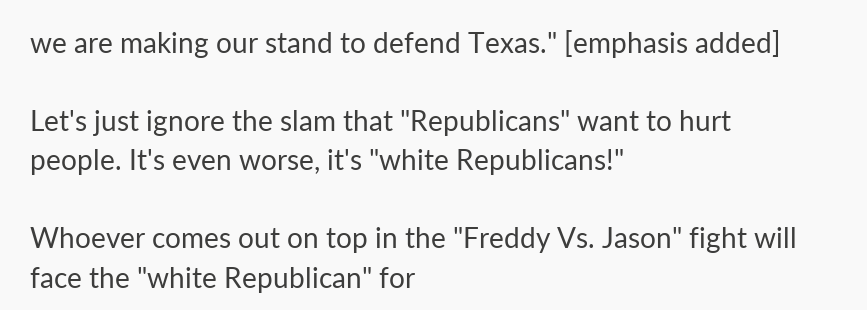we are making our stand to defend Texas." [emphasis added]

Let's just ignore the slam that "Republicans" want to hurt people. It's even worse, it's "white Republicans!"

Whoever comes out on top in the "Freddy Vs. Jason" fight will face the "white Republican" for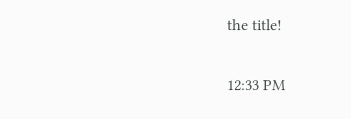the title!

12:33 PM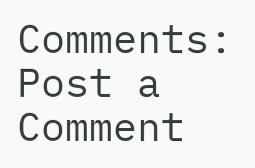Comments: Post a Comment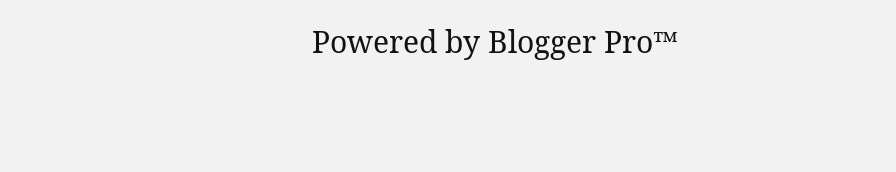Powered by Blogger Pro™